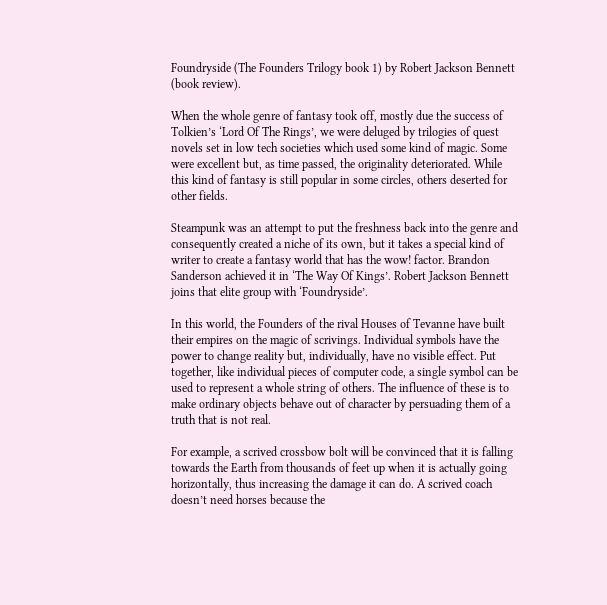Foundryside (The Founders Trilogy book 1) by Robert Jackson Bennett (book review).

When the whole genre of fantasy took off, mostly due the success of Tolkien’s ‘Lord Of The Rings’, we were deluged by trilogies of quest novels set in low tech societies which used some kind of magic. Some were excellent but, as time passed, the originality deteriorated. While this kind of fantasy is still popular in some circles, others deserted for other fields.

Steampunk was an attempt to put the freshness back into the genre and consequently created a niche of its own, but it takes a special kind of writer to create a fantasy world that has the wow! factor. Brandon Sanderson achieved it in ‘The Way Of Kings’. Robert Jackson Bennett joins that elite group with ‘Foundryside’.

In this world, the Founders of the rival Houses of Tevanne have built their empires on the magic of scrivings. Individual symbols have the power to change reality but, individually, have no visible effect. Put together, like individual pieces of computer code, a single symbol can be used to represent a whole string of others. The influence of these is to make ordinary objects behave out of character by persuading them of a truth that is not real.

For example, a scrived crossbow bolt will be convinced that it is falling towards the Earth from thousands of feet up when it is actually going horizontally, thus increasing the damage it can do. A scrived coach doesn’t need horses because the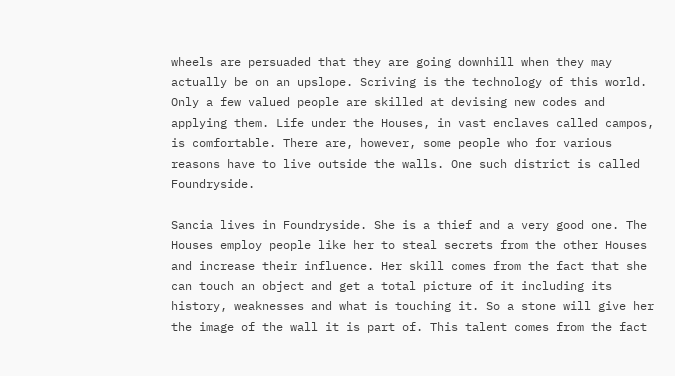wheels are persuaded that they are going downhill when they may actually be on an upslope. Scriving is the technology of this world. Only a few valued people are skilled at devising new codes and applying them. Life under the Houses, in vast enclaves called campos, is comfortable. There are, however, some people who for various reasons have to live outside the walls. One such district is called Foundryside.

Sancia lives in Foundryside. She is a thief and a very good one. The Houses employ people like her to steal secrets from the other Houses and increase their influence. Her skill comes from the fact that she can touch an object and get a total picture of it including its history, weaknesses and what is touching it. So a stone will give her the image of the wall it is part of. This talent comes from the fact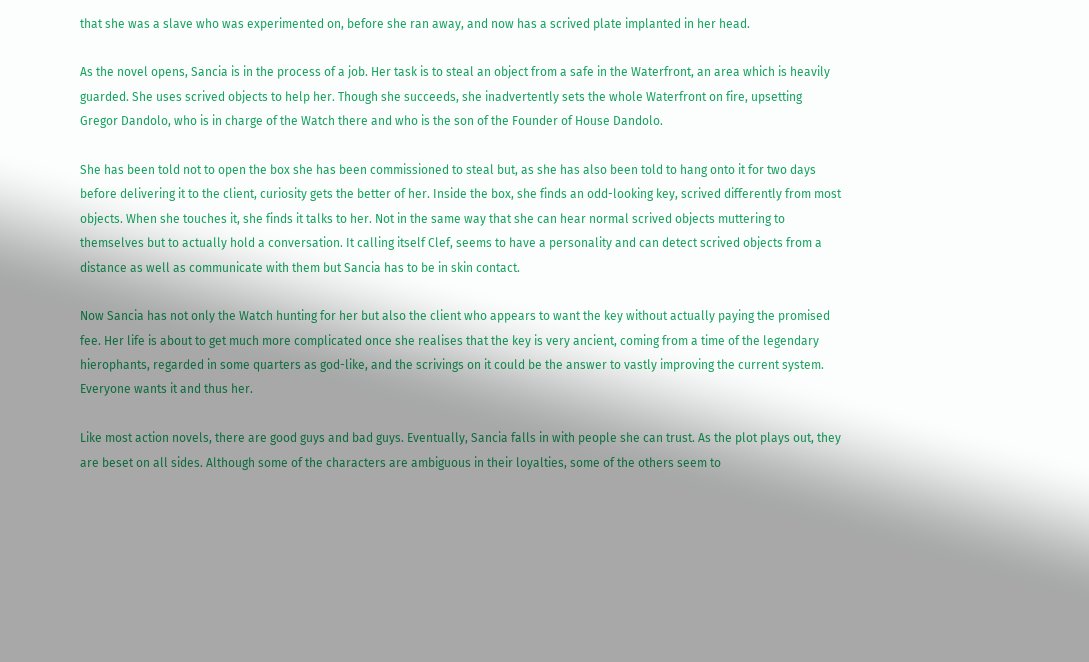that she was a slave who was experimented on, before she ran away, and now has a scrived plate implanted in her head.

As the novel opens, Sancia is in the process of a job. Her task is to steal an object from a safe in the Waterfront, an area which is heavily guarded. She uses scrived objects to help her. Though she succeeds, she inadvertently sets the whole Waterfront on fire, upsetting Gregor Dandolo, who is in charge of the Watch there and who is the son of the Founder of House Dandolo.

She has been told not to open the box she has been commissioned to steal but, as she has also been told to hang onto it for two days before delivering it to the client, curiosity gets the better of her. Inside the box, she finds an odd-looking key, scrived differently from most objects. When she touches it, she finds it talks to her. Not in the same way that she can hear normal scrived objects muttering to themselves but to actually hold a conversation. It calling itself Clef, seems to have a personality and can detect scrived objects from a distance as well as communicate with them but Sancia has to be in skin contact.

Now Sancia has not only the Watch hunting for her but also the client who appears to want the key without actually paying the promised fee. Her life is about to get much more complicated once she realises that the key is very ancient, coming from a time of the legendary hierophants, regarded in some quarters as god-like, and the scrivings on it could be the answer to vastly improving the current system. Everyone wants it and thus her.

Like most action novels, there are good guys and bad guys. Eventually, Sancia falls in with people she can trust. As the plot plays out, they are beset on all sides. Although some of the characters are ambiguous in their loyalties, some of the others seem to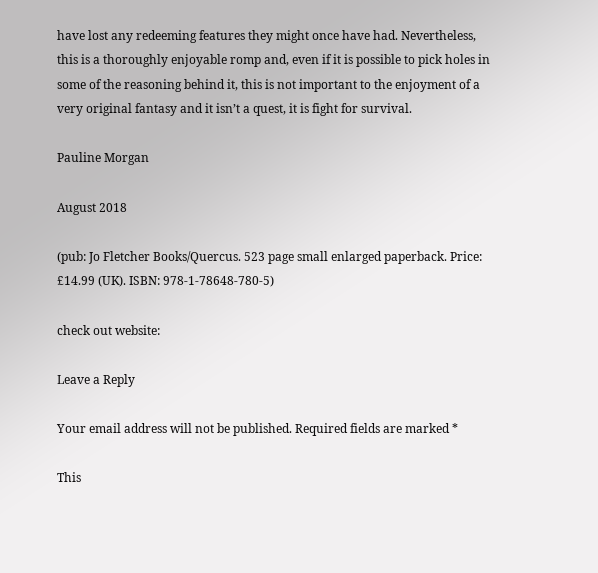have lost any redeeming features they might once have had. Nevertheless, this is a thoroughly enjoyable romp and, even if it is possible to pick holes in some of the reasoning behind it, this is not important to the enjoyment of a very original fantasy and it isn’t a quest, it is fight for survival.

Pauline Morgan

August 2018

(pub: Jo Fletcher Books/Quercus. 523 page small enlarged paperback. Price: £14.99 (UK). ISBN: 978-1-78648-780-5)

check out website:

Leave a Reply

Your email address will not be published. Required fields are marked *

This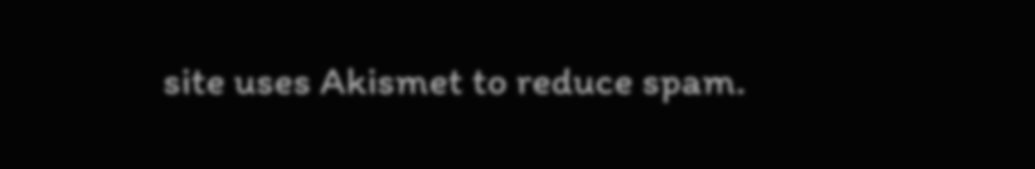site uses Akismet to reduce spam.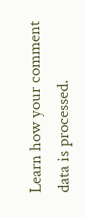Learn how your comment data is processed.